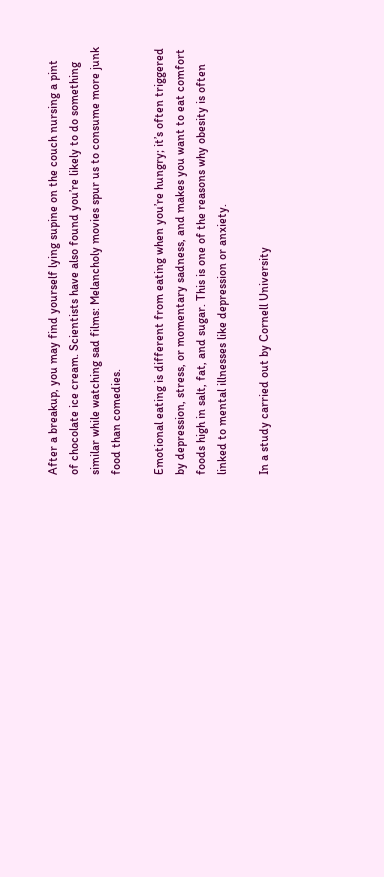After a breakup, you may find yourself lying supine on the couch nursing a pint of chocolate ice cream. Scientists have also found you’re likely to do something similar while watching sad films: Melancholy movies spur us to consume more junk food than comedies.

Emotional eating is different from eating when you’re hungry; it’s often triggered by depression, stress, or momentary sadness, and makes you want to eat comfort foods high in salt, fat, and sugar. This is one of the reasons why obesity is often linked to mental illnesses like depression or anxiety.

In a study carried out by Cornell University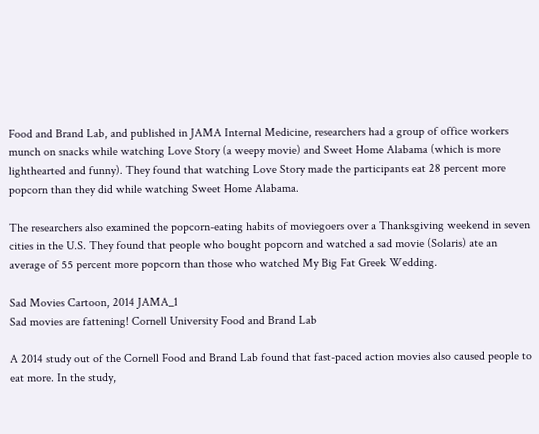Food and Brand Lab, and published in JAMA Internal Medicine, researchers had a group of office workers munch on snacks while watching Love Story (a weepy movie) and Sweet Home Alabama (which is more lighthearted and funny). They found that watching Love Story made the participants eat 28 percent more popcorn than they did while watching Sweet Home Alabama.

The researchers also examined the popcorn-eating habits of moviegoers over a Thanksgiving weekend in seven cities in the U.S. They found that people who bought popcorn and watched a sad movie (Solaris) ate an average of 55 percent more popcorn than those who watched My Big Fat Greek Wedding.

Sad Movies Cartoon, 2014 JAMA_1
Sad movies are fattening! Cornell University Food and Brand Lab

A 2014 study out of the Cornell Food and Brand Lab found that fast-paced action movies also caused people to eat more. In the study,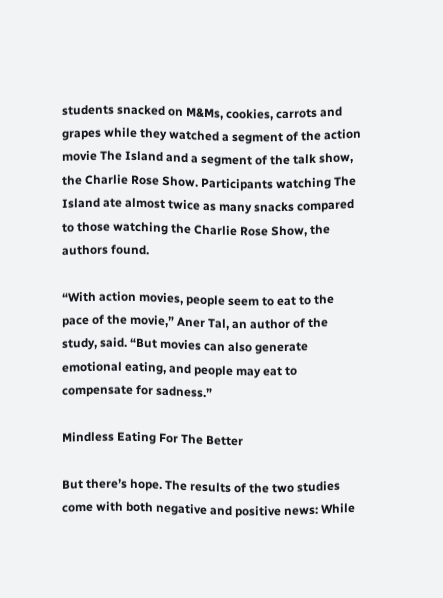students snacked on M&Ms, cookies, carrots and grapes while they watched a segment of the action movie The Island and a segment of the talk show, the Charlie Rose Show. Participants watching The Island ate almost twice as many snacks compared to those watching the Charlie Rose Show, the authors found.

“With action movies, people seem to eat to the pace of the movie,” Aner Tal, an author of the study, said. “But movies can also generate emotional eating, and people may eat to compensate for sadness.”

Mindless Eating For The Better

But there’s hope. The results of the two studies come with both negative and positive news: While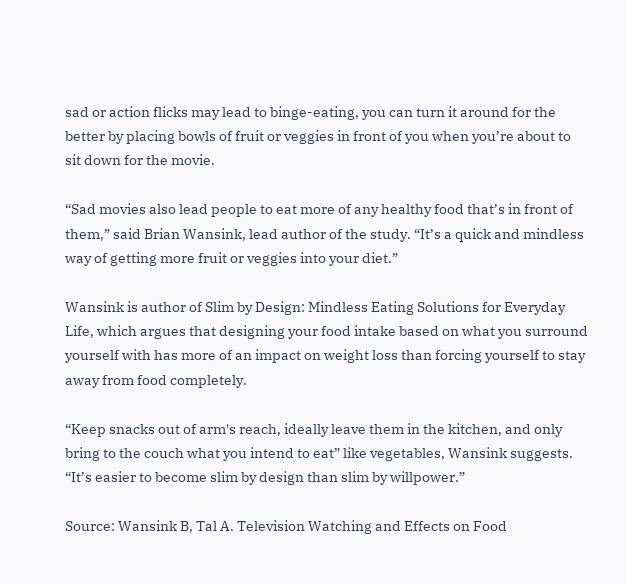sad or action flicks may lead to binge-eating, you can turn it around for the better by placing bowls of fruit or veggies in front of you when you’re about to sit down for the movie.

“Sad movies also lead people to eat more of any healthy food that’s in front of them,” said Brian Wansink, lead author of the study. “It’s a quick and mindless way of getting more fruit or veggies into your diet.”

Wansink is author of Slim by Design: Mindless Eating Solutions for Everyday Life, which argues that designing your food intake based on what you surround yourself with has more of an impact on weight loss than forcing yourself to stay away from food completely.

“Keep snacks out of arm's reach, ideally leave them in the kitchen, and only bring to the couch what you intend to eat” like vegetables, Wansink suggests. “It’s easier to become slim by design than slim by willpower.”

Source: Wansink B, Tal A. Television Watching and Effects on Food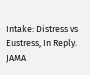Intake: Distress vs Eustress, In Reply. JAMA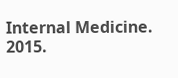Internal Medicine. 2015.